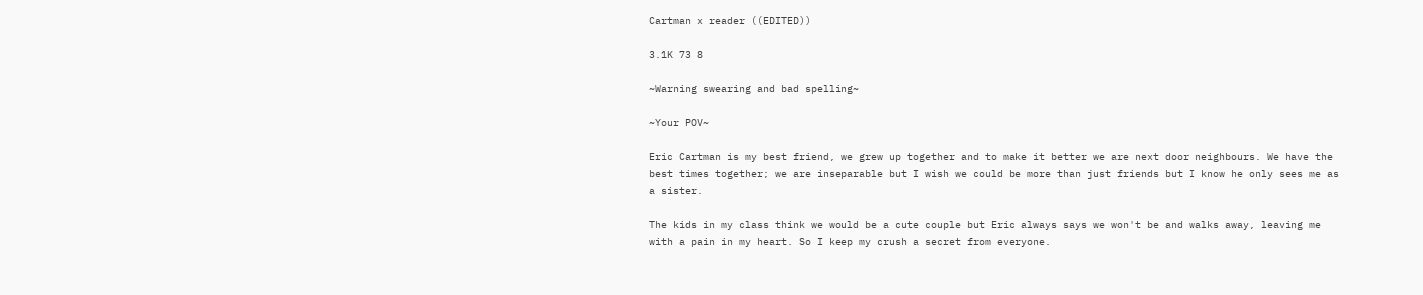Cartman x reader ((EDITED))

3.1K 73 8

~Warning swearing and bad spelling~

~Your POV~

Eric Cartman is my best friend, we grew up together and to make it better we are next door neighbours. We have the best times together; we are inseparable but I wish we could be more than just friends but I know he only sees me as a sister.

The kids in my class think we would be a cute couple but Eric always says we won't be and walks away, leaving me with a pain in my heart. So I keep my crush a secret from everyone.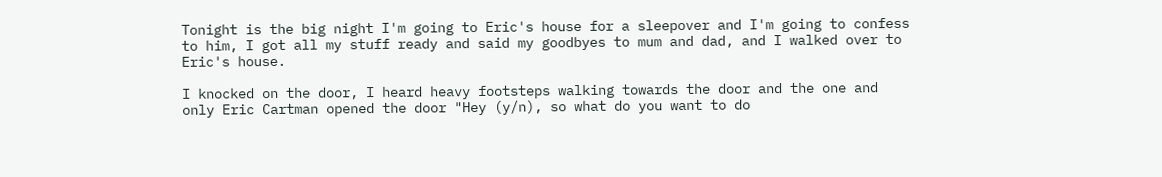Tonight is the big night I'm going to Eric's house for a sleepover and I'm going to confess to him, I got all my stuff ready and said my goodbyes to mum and dad, and I walked over to Eric's house.

I knocked on the door, I heard heavy footsteps walking towards the door and the one and only Eric Cartman opened the door "Hey (y/n), so what do you want to do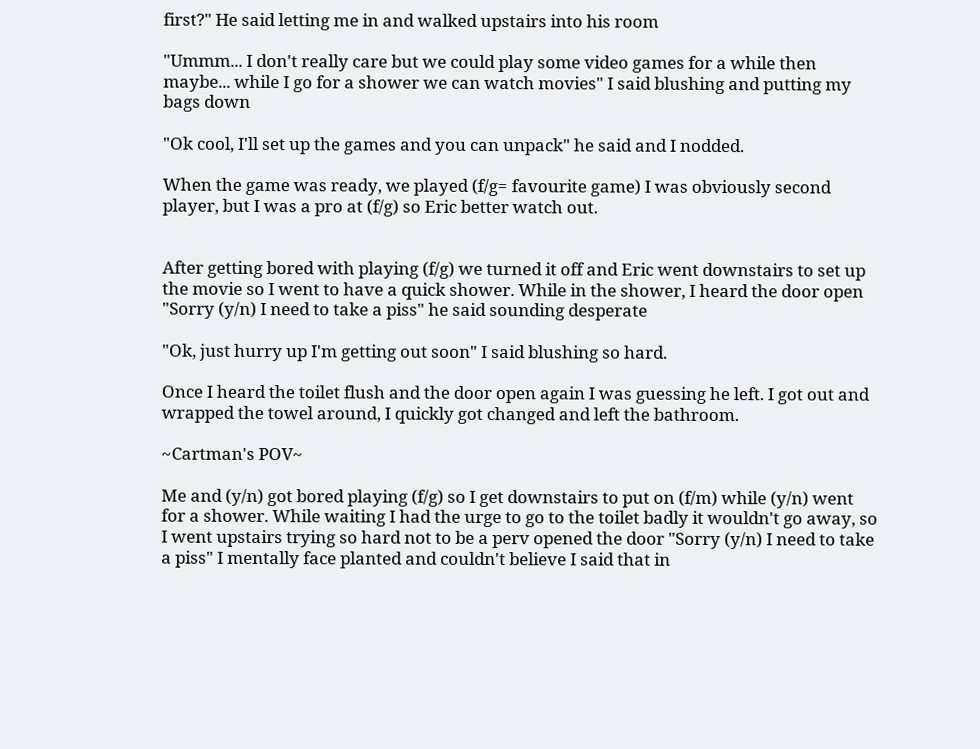first?" He said letting me in and walked upstairs into his room

"Ummm... I don't really care but we could play some video games for a while then maybe... while I go for a shower we can watch movies" I said blushing and putting my bags down

"Ok cool, I'll set up the games and you can unpack" he said and I nodded.

When the game was ready, we played (f/g= favourite game) I was obviously second player, but I was a pro at (f/g) so Eric better watch out.


After getting bored with playing (f/g) we turned it off and Eric went downstairs to set up the movie so I went to have a quick shower. While in the shower, I heard the door open "Sorry (y/n) I need to take a piss" he said sounding desperate

"Ok, just hurry up I'm getting out soon" I said blushing so hard.

Once I heard the toilet flush and the door open again I was guessing he left. I got out and wrapped the towel around, I quickly got changed and left the bathroom.

~Cartman's POV~

Me and (y/n) got bored playing (f/g) so I get downstairs to put on (f/m) while (y/n) went for a shower. While waiting I had the urge to go to the toilet badly it wouldn't go away, so I went upstairs trying so hard not to be a perv opened the door "Sorry (y/n) I need to take a piss" I mentally face planted and couldn't believe I said that in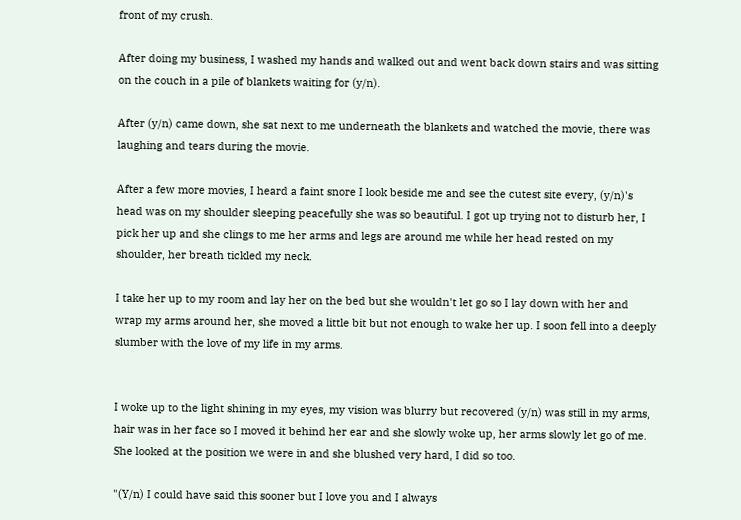front of my crush.

After doing my business, I washed my hands and walked out and went back down stairs and was sitting on the couch in a pile of blankets waiting for (y/n).

After (y/n) came down, she sat next to me underneath the blankets and watched the movie, there was laughing and tears during the movie.

After a few more movies, I heard a faint snore I look beside me and see the cutest site every, (y/n)'s head was on my shoulder sleeping peacefully she was so beautiful. I got up trying not to disturb her, I pick her up and she clings to me her arms and legs are around me while her head rested on my shoulder, her breath tickled my neck.

I take her up to my room and lay her on the bed but she wouldn't let go so I lay down with her and wrap my arms around her, she moved a little bit but not enough to wake her up. I soon fell into a deeply slumber with the love of my life in my arms.


I woke up to the light shining in my eyes, my vision was blurry but recovered (y/n) was still in my arms, hair was in her face so I moved it behind her ear and she slowly woke up, her arms slowly let go of me. She looked at the position we were in and she blushed very hard, I did so too.

"(Y/n) I could have said this sooner but I love you and I always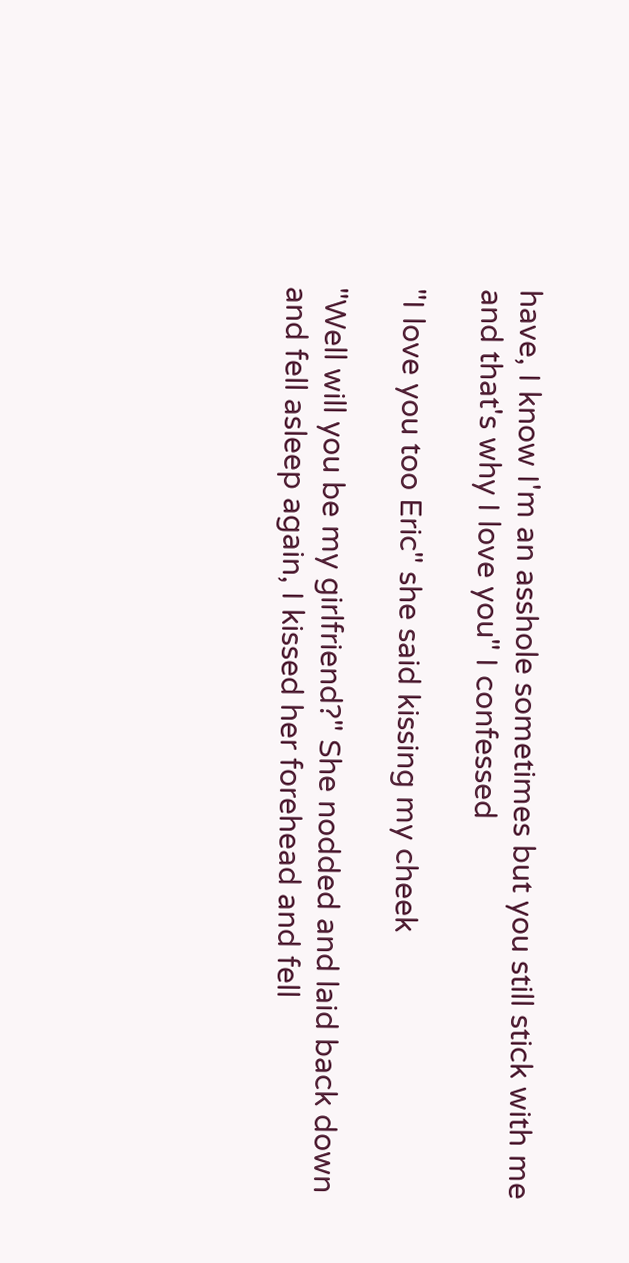have, I know I'm an asshole sometimes but you still stick with me and that's why I love you" I confessed

"I love you too Eric" she said kissing my cheek

"Well will you be my girlfriend?" She nodded and laid back down and fell asleep again, I kissed her forehead and fell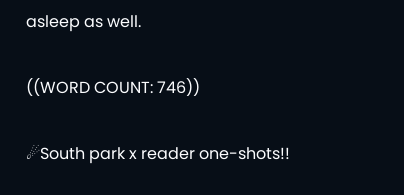asleep as well.

((WORD COUNT: 746))

☄South park x reader one-shots!!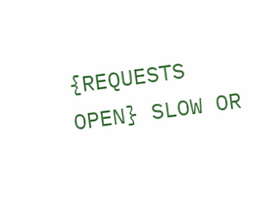{REQUESTS OPEN} SLOW OR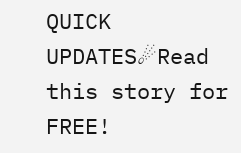QUICK UPDATES☄Read this story for FREE!